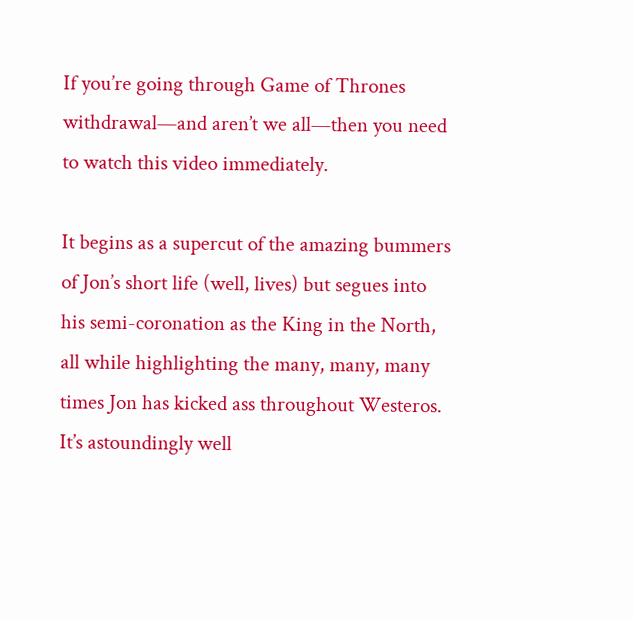If you’re going through Game of Thrones withdrawal—and aren’t we all—then you need to watch this video immediately.

It begins as a supercut of the amazing bummers of Jon’s short life (well, lives) but segues into his semi-coronation as the King in the North, all while highlighting the many, many, many times Jon has kicked ass throughout Westeros. It’s astoundingly well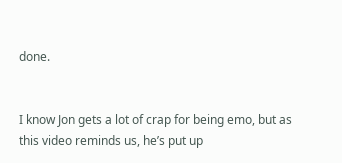done.


I know Jon gets a lot of crap for being emo, but as this video reminds us, he’s put up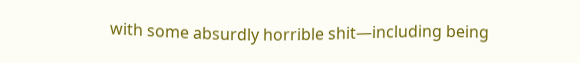with some absurdly horrible shit—including being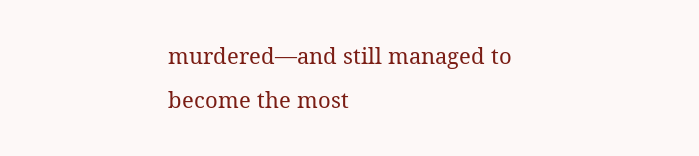murdered—and still managed to become the most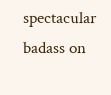spectacular badass on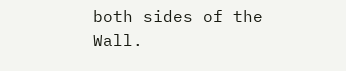both sides of the Wall.